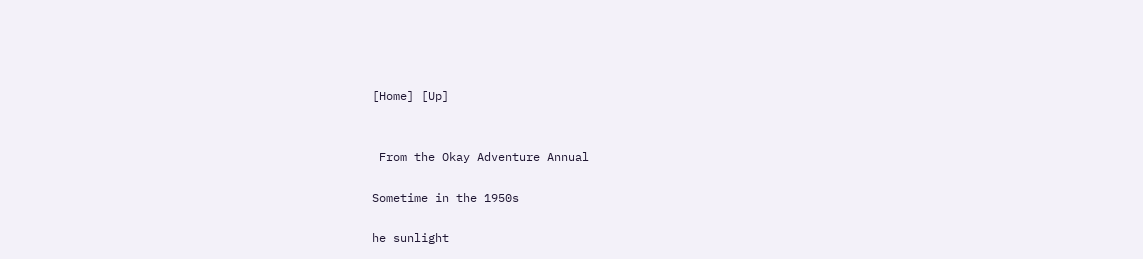[Home] [Up]


 From the Okay Adventure Annual

Sometime in the 1950s

he sunlight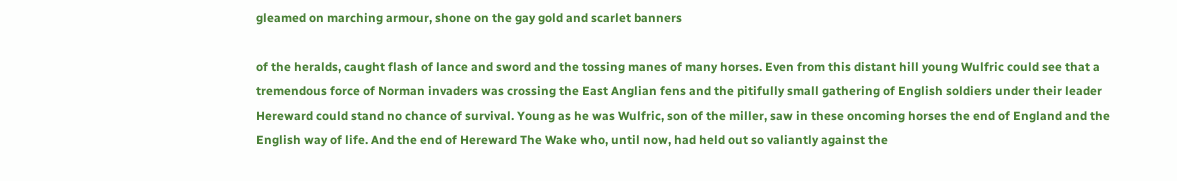gleamed on marching armour, shone on the gay gold and scarlet banners

of the heralds, caught flash of lance and sword and the tossing manes of many horses. Even from this distant hill young Wulfric could see that a tremendous force of Norman invaders was crossing the East Anglian fens and the pitifully small gathering of English soldiers under their leader Hereward could stand no chance of survival. Young as he was Wulfric, son of the miller, saw in these oncoming horses the end of England and the English way of life. And the end of Hereward The Wake who, until now, had held out so valiantly against the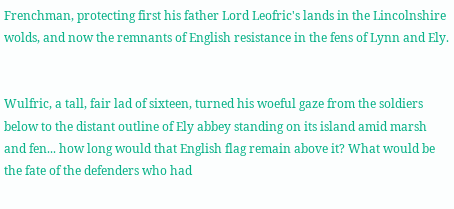Frenchman, protecting first his father Lord Leofric's lands in the Lincolnshire wolds, and now the remnants of English resistance in the fens of Lynn and Ely.


Wulfric, a tall, fair lad of sixteen, turned his woeful gaze from the soldiers below to the distant outline of Ely abbey standing on its island amid marsh and fen... how long would that English flag remain above it? What would be the fate of the defenders who had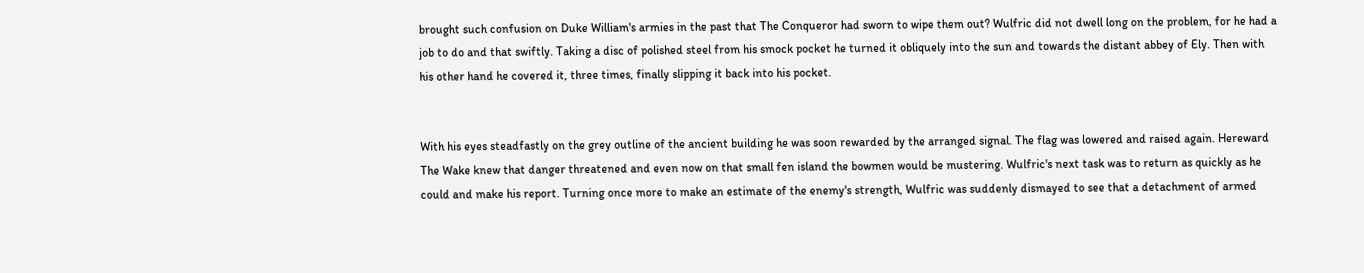brought such confusion on Duke William's armies in the past that The Conqueror had sworn to wipe them out? Wulfric did not dwell long on the problem, for he had a job to do and that swiftly. Taking a disc of polished steel from his smock pocket he turned it obliquely into the sun and towards the distant abbey of Ely. Then with his other hand he covered it, three times, finally slipping it back into his pocket.


With his eyes steadfastly on the grey outline of the ancient building he was soon rewarded by the arranged signal. The flag was lowered and raised again. Hereward The Wake knew that danger threatened and even now on that small fen island the bowmen would be mustering. Wulfric's next task was to return as quickly as he could and make his report. Turning once more to make an estimate of the enemy's strength, Wulfric was suddenly dismayed to see that a detachment of armed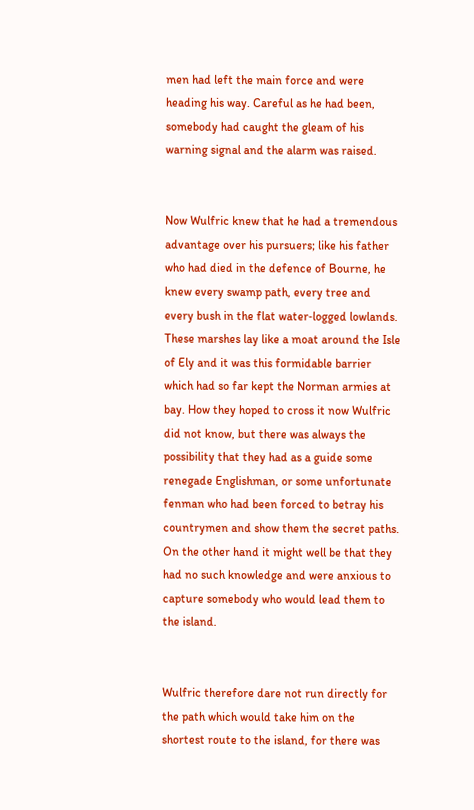men had left the main force and were heading his way. Careful as he had been, somebody had caught the gleam of his warning signal and the alarm was raised.


Now Wulfric knew that he had a tremendous advantage over his pursuers; like his father who had died in the defence of Bourne, he knew every swamp path, every tree and every bush in the flat water‑logged lowlands. These marshes lay like a moat around the Isle of Ely and it was this formidable barrier which had so far kept the Norman armies at bay. How they hoped to cross it now Wulfric did not know, but there was always the possibility that they had as a guide some renegade Englishman, or some unfortunate fenman who had been forced to betray his countrymen and show them the secret paths. On the other hand it might well be that they had no such knowledge and were anxious to capture somebody who would lead them to the island.


Wulfric therefore dare not run directly for the path which would take him on the shortest route to the island, for there was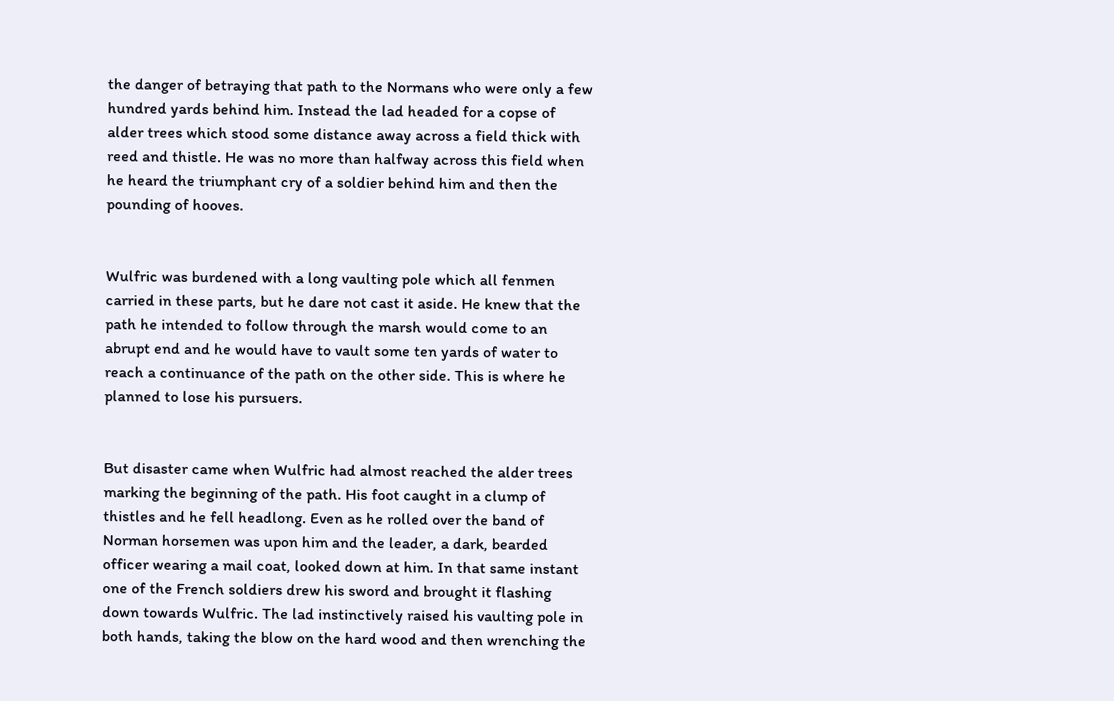the danger of betraying that path to the Normans who were only a few hundred yards behind him. Instead the lad headed for a copse of alder trees which stood some distance away across a field thick with reed and thistle. He was no more than halfway across this field when he heard the triumphant cry of a soldier behind him and then the pounding of hooves.


Wulfric was burdened with a long vaulting pole which all fenmen carried in these parts, but he dare not cast it aside. He knew that the path he intended to follow through the marsh would come to an abrupt end and he would have to vault some ten yards of water to reach a continuance of the path on the other side. This is where he planned to lose his pursuers.


But disaster came when Wulfric had almost reached the alder trees marking the beginning of the path. His foot caught in a clump of thistles and he fell headlong. Even as he rolled over the band of Norman horsemen was upon him and the leader, a dark, bearded officer wearing a mail coat, looked down at him. In that same instant one of the French soldiers drew his sword and brought it flashing down towards Wulfric. The lad instinctively raised his vaulting pole in both hands, taking the blow on the hard wood and then wrenching the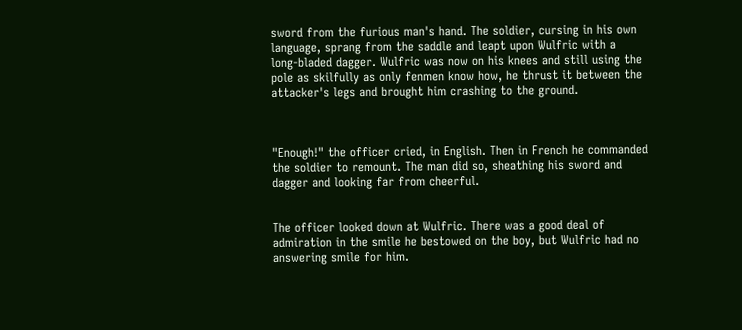sword from the furious man's hand. The soldier, cursing in his own language, sprang from the saddle and leapt upon Wulfric with a long‑bladed dagger. Wulfric was now on his knees and still using the pole as skilfully as only fenmen know how, he thrust it between the attacker's legs and brought him crashing to the ground.



"Enough!" the officer cried, in English. Then in French he commanded the soldier to remount. The man did so, sheathing his sword and dagger and looking far from cheerful.


The officer looked down at Wulfric. There was a good deal of admiration in the smile he bestowed on the boy, but Wulfric had no answering smile for him.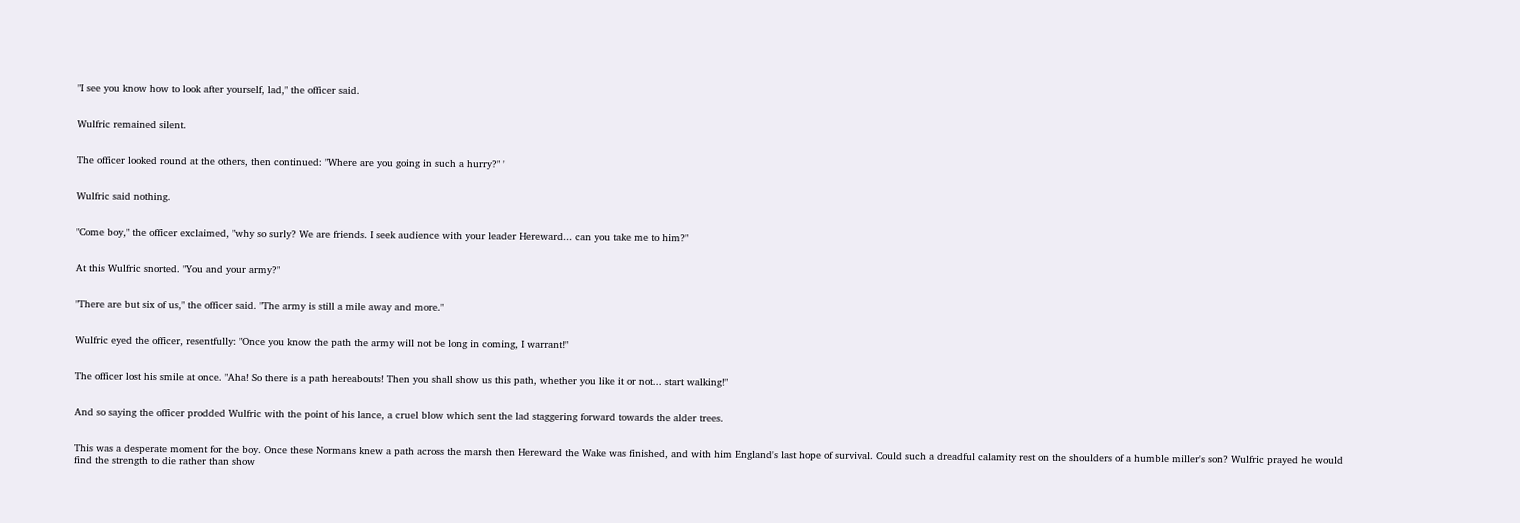"I see you know how to look after yourself, lad," the officer said.


Wulfric remained silent.


The officer looked round at the others, then continued: "Where are you going in such a hurry?" '


Wulfric said nothing.


"Come boy," the officer exclaimed, "why so surly? We are friends. I seek audience with your leader Hereward... can you take me to him?"


At this Wulfric snorted. "You and your army?"


"There are but six of us," the officer said. "The army is still a mile away and more."


Wulfric eyed the officer, resentfully: "Once you know the path the army will not be long in coming, I warrant!"


The officer lost his smile at once. "Aha! So there is a path hereabouts! Then you shall show us this path, whether you like it or not... start walking!"


And so saying the officer prodded Wulfric with the point of his lance, a cruel blow which sent the lad staggering forward towards the alder trees.


This was a desperate moment for the boy. Once these Normans knew a path across the marsh then Hereward the Wake was finished, and with him England's last hope of survival. Could such a dreadful calamity rest on the shoulders of a humble miller's son? Wulfric prayed he would find the strength to die rather than show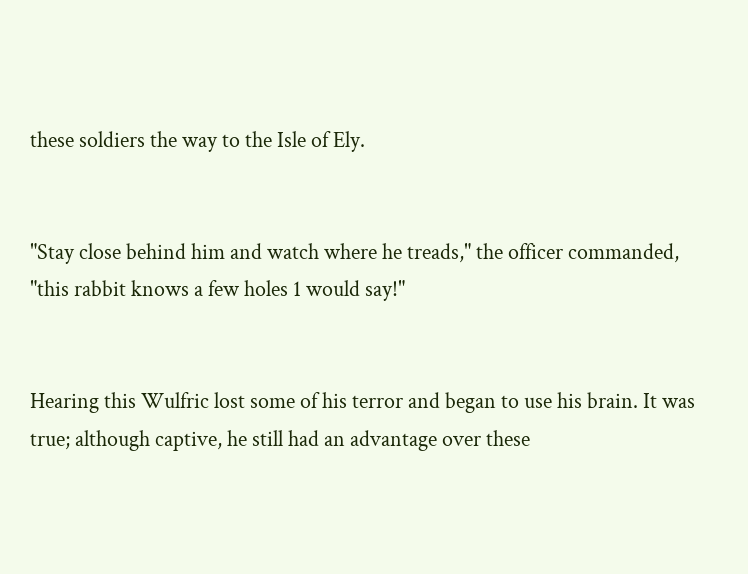these soldiers the way to the Isle of Ely.


"Stay close behind him and watch where he treads," the officer commanded, "this rabbit knows a few holes 1 would say!"


Hearing this Wulfric lost some of his terror and began to use his brain. It was true; although captive, he still had an advantage over these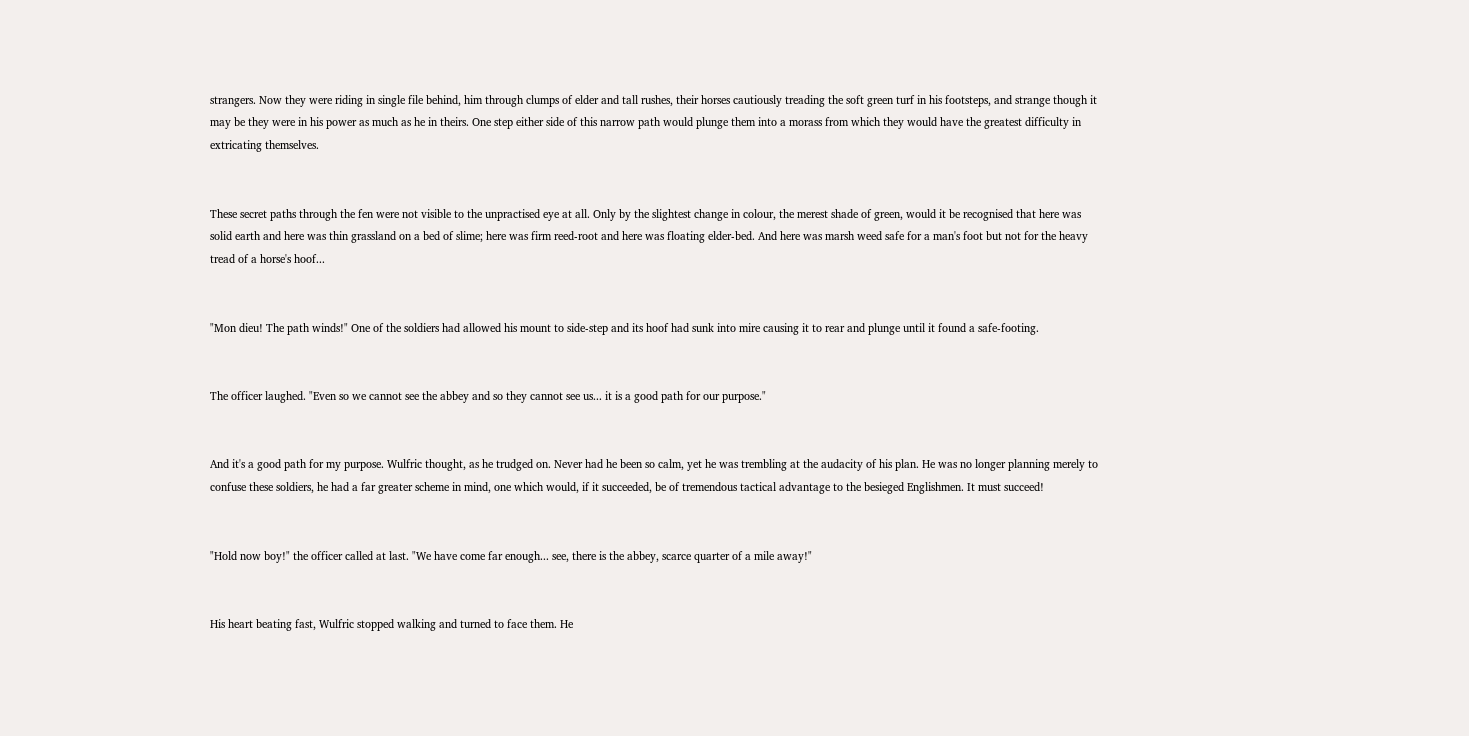strangers. Now they were riding in single file behind, him through clumps of elder and tall rushes, their horses cautiously treading the soft green turf in his footsteps, and strange though it may be they were in his power as much as he in theirs. One step either side of this narrow path would plunge them into a morass from which they would have the greatest difficulty in extricating themselves.


These secret paths through the fen were not visible to the unpractised eye at all. Only by the slightest change in colour, the merest shade of green, would it be recognised that here was solid earth and here was thin grassland on a bed of slime; here was firm reed‑root and here was floating elder‑bed. And here was marsh weed safe for a man's foot but not for the heavy tread of a horse's hoof...


"Mon dieu! The path winds!" One of the soldiers had allowed his mount to side‑step and its hoof had sunk into mire causing it to rear and plunge until it found a safe‑footing.


The officer laughed. "Even so we cannot see the abbey and so they cannot see us... it is a good path for our purpose."


And it's a good path for my purpose. Wulfric thought, as he trudged on. Never had he been so calm, yet he was trembling at the audacity of his plan. He was no longer planning merely to confuse these soldiers, he had a far greater scheme in mind, one which would, if it succeeded, be of tremendous tactical advantage to the besieged Englishmen. It must succeed!


"Hold now boy!" the officer called at last. "We have come far enough... see, there is the abbey, scarce quarter of a mile away!"


His heart beating fast, Wulfric stopped walking and turned to face them. He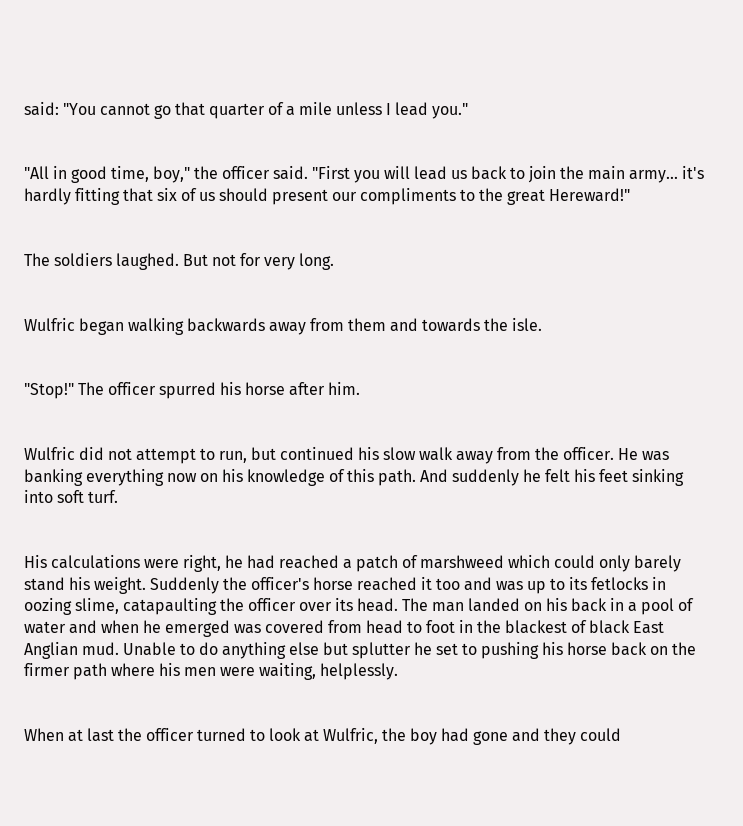said: "You cannot go that quarter of a mile unless I lead you."


"All in good time, boy," the officer said. "First you will lead us back to join the main army... it's hardly fitting that six of us should present our compliments to the great Hereward!"


The soldiers laughed. But not for very long.


Wulfric began walking backwards away from them and towards the isle.


"Stop!" The officer spurred his horse after him.


Wulfric did not attempt to run, but continued his slow walk away from the officer. He was banking everything now on his knowledge of this path. And suddenly he felt his feet sinking into soft turf.


His calculations were right, he had reached a patch of marshweed which could only barely stand his weight. Suddenly the officer's horse reached it too and was up to its fetlocks in oozing slime, catapaulting the officer over its head. The man landed on his back in a pool of water and when he emerged was covered from head to foot in the blackest of black East Anglian mud. Unable to do anything else but splutter he set to pushing his horse back on the firmer path where his men were waiting, helplessly.


When at last the officer turned to look at Wulfric, the boy had gone and they could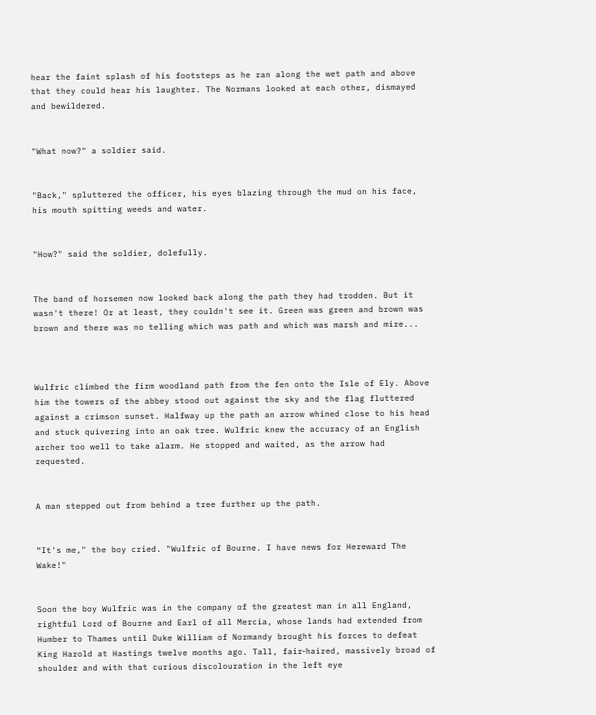hear the faint splash of his footsteps as he ran along the wet path and above that they could hear his laughter. The Normans looked at each other, dismayed and bewildered.


"What now?" a soldier said.


"Back," spluttered the officer, his eyes blazing through the mud on his face, his mouth spitting weeds and water.


"How?" said the soldier, dolefully.


The band of horsemen now looked back along the path they had trodden. But it wasn't there! Or at least, they couldn't see it. Green was green and brown was brown and there was no telling which was path and which was marsh and mire...



Wulfric climbed the firm woodland path from the fen onto the Isle of Ely. Above him the towers of the abbey stood out against the sky and the flag fluttered against a crimson sunset. Halfway up the path an arrow whined close to his head and stuck quivering into an oak tree. Wulfric knew the accuracy of an English archer too well to take alarm. He stopped and waited, as the arrow had requested.


A man stepped out from behind a tree further up the path.


“It's me," the boy cried. "Wulfric of Bourne. I have news for Hereward The Wake!"


Soon the boy Wulfric was in the company of the greatest man in all England, rightful Lord of Bourne and Earl of all Mercia, whose lands had extended from Humber to Thames until Duke William of Normandy brought his forces to defeat King Harold at Hastings twelve months ago. Tall, fair‑haired, massively broad of shoulder and with that curious discolouration in the left eye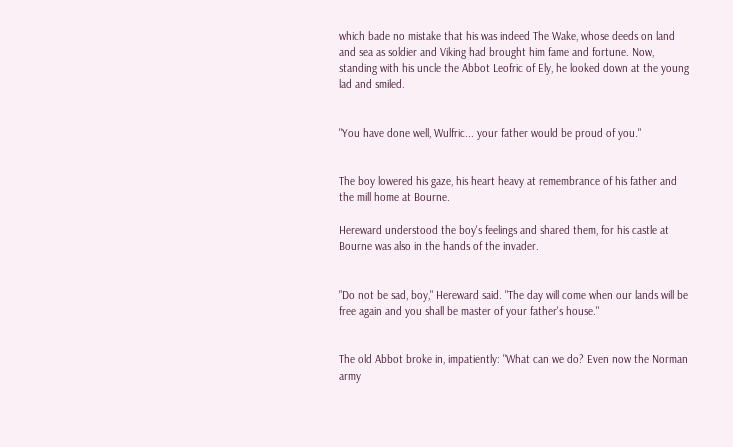which bade no mistake that his was indeed The Wake, whose deeds on land and sea as soldier and Viking had brought him fame and fortune. Now, standing with his uncle the Abbot Leofric of Ely, he looked down at the young lad and smiled.


"You have done well, Wulfric... your father would be proud of you."


The boy lowered his gaze, his heart heavy at remembrance of his father and the mill home at Bourne.

Hereward understood the boy's feelings and shared them, for his castle at Bourne was also in the hands of the invader.


"Do not be sad, boy," Hereward said. "The day will come when our lands will be free again and you shall be master of your father's house."


The old Abbot broke in, impatiently: "What can we do? Even now the Norman army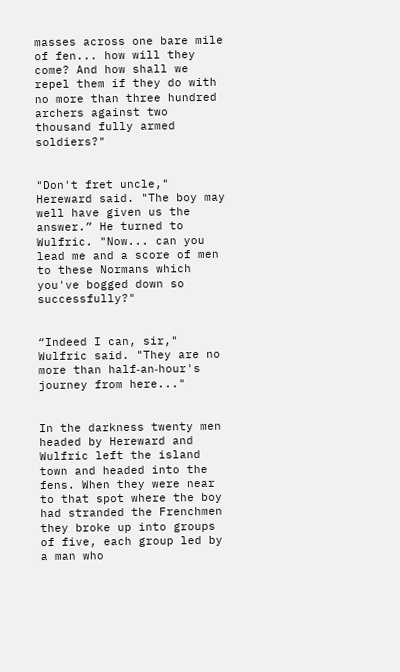masses across one bare mile of fen... how will they come? And how shall we repel them if they do with no more than three hundred archers against two thousand fully armed soldiers?"


"Don't fret uncle," Hereward said. "The boy may well have given us the answer.” He turned to Wulfric. "Now... can you lead me and a score of men to these Normans which you've bogged down so successfully?"


“Indeed I can, sir," Wulfric said. "They are no more than half‑an‑hour's journey from here..."


In the darkness twenty men headed by Hereward and Wulfric left the island town and headed into the fens. When they were near to that spot where the boy had stranded the Frenchmen they broke up into groups of five, each group led by a man who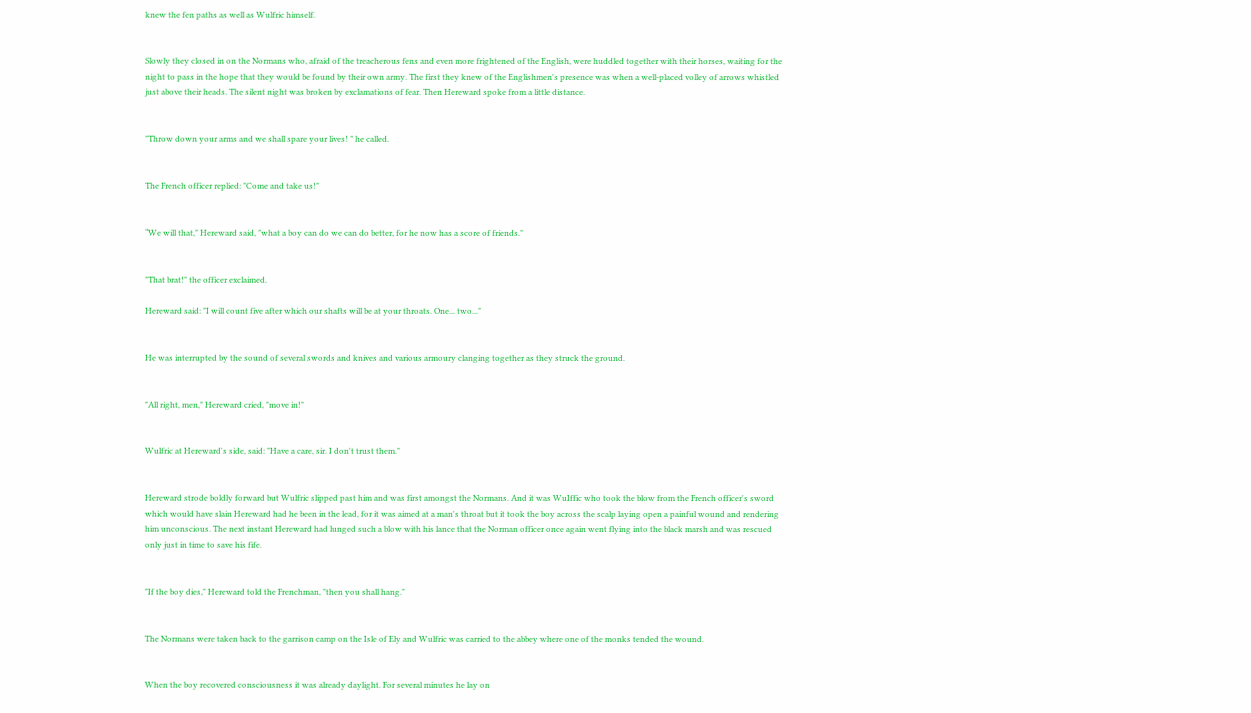knew the fen paths as well as Wulfric himself.


Slowly they closed in on the Normans who, afraid of the treacherous fens and even more frightened of the English, were huddled together with their horses, waiting for the night to pass in the hope that they would be found by their own army. The first they knew of the Englishmen's presence was when a well‑placed volley of arrows whistled just above their heads. The silent night was broken by exclamations of fear. Then Hereward spoke from a little distance.


"Throw down your arms and we shall spare your lives! " he called.


The French officer replied: "Come and take us!"


“We will that," Hereward said, "what a boy can do we can do better, for he now has a score of friends."


"That brat!" the officer exclaimed.

Hereward said: "I will count five after which our shafts will be at your throats. One... two..."


He was interrupted by the sound of several swords and knives and various armoury clanging together as they struck the ground.


"All right, men," Hereward cried, "move in!"


Wulfric at Hereward's side, said: "Have a care, sir. I don't trust them."


Hereward strode boldly forward but Wulfric slipped past him and was first amongst the Normans. And it was WuIffic who took the blow from the French officer's sword which would have slain Hereward had he been in the lead, for it was aimed at a man's throat but it took the boy across the scalp laying open a painful wound and rendering him unconscious. The next instant Hereward had lunged such a blow with his lance that the Norman officer once again went flying into the black marsh and was rescued only just in time to save his fife.


"If the boy dies," Hereward told the Frenchman, "then you shall hang."


The Normans were taken back to the garrison camp on the Isle of Ely and Wulfric was carried to the abbey where one of the monks tended the wound.


When the boy recovered consciousness it was already daylight. For several minutes he lay on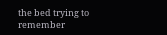the bed trying to remember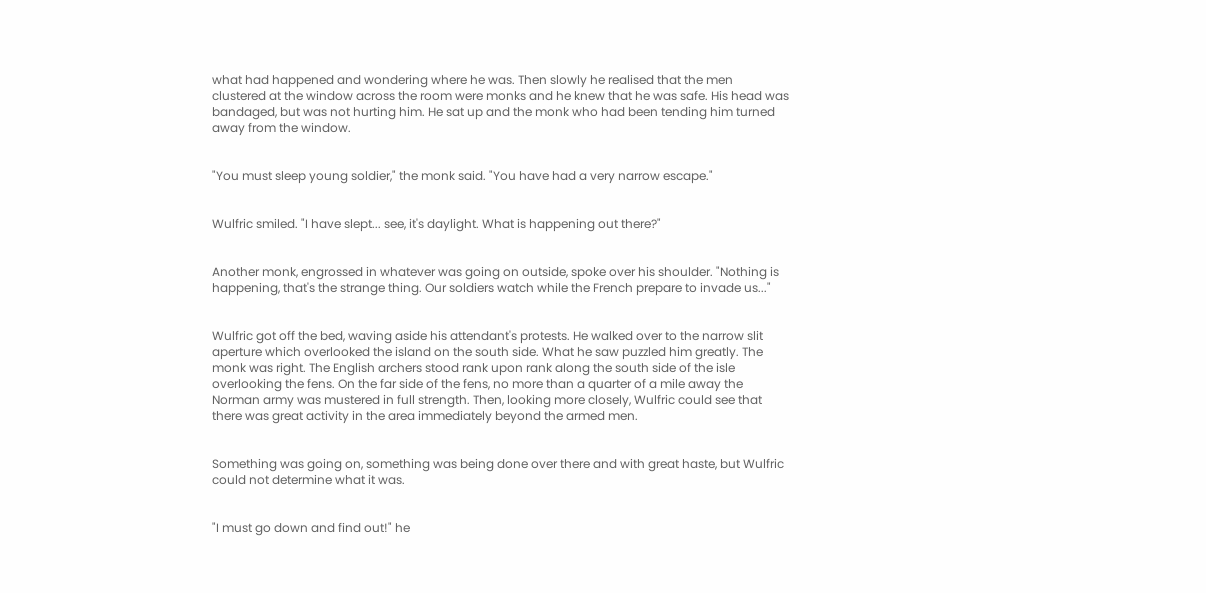what had happened and wondering where he was. Then slowly he realised that the men clustered at the window across the room were monks and he knew that he was safe. His head was bandaged, but was not hurting him. He sat up and the monk who had been tending him turned away from the window.


"You must sleep young soldier," the monk said. "You have had a very narrow escape."


Wulfric smiled. "I have slept... see, it's daylight. What is happening out there?"


Another monk, engrossed in whatever was going on outside, spoke over his shoulder. "Nothing is happening, that's the strange thing. Our soldiers watch while the French prepare to invade us..."


Wulfric got off the bed, waving aside his attendant's protests. He walked over to the narrow slit aperture which overlooked the island on the south side. What he saw puzzled him greatly. The monk was right. The English archers stood rank upon rank along the south side of the isle overlooking the fens. On the far side of the fens, no more than a quarter of a mile away the Norman army was mustered in full strength. Then, looking more closely, Wulfric could see that there was great activity in the area immediately beyond the armed men.


Something was going on, something was being done over there and with great haste, but Wulfric could not determine what it was.


"I must go down and find out!" he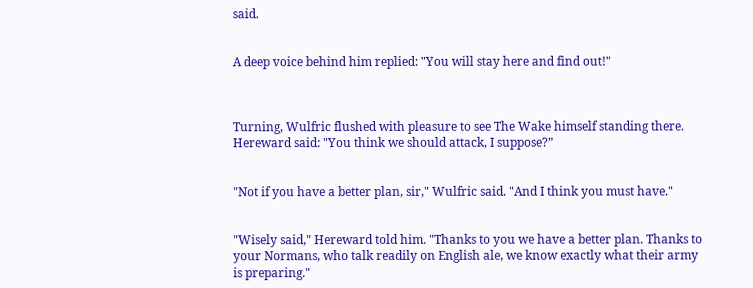said.


A deep voice behind him replied: "You will stay here and find out!"



Turning, Wulfric flushed with pleasure to see The Wake himself standing there. Hereward said: "You think we should attack, I suppose?”


"Not if you have a better plan, sir," Wulfric said. "And I think you must have."


"Wisely said," Hereward told him. "Thanks to you we have a better plan. Thanks to your Normans, who talk readily on English ale, we know exactly what their army is preparing."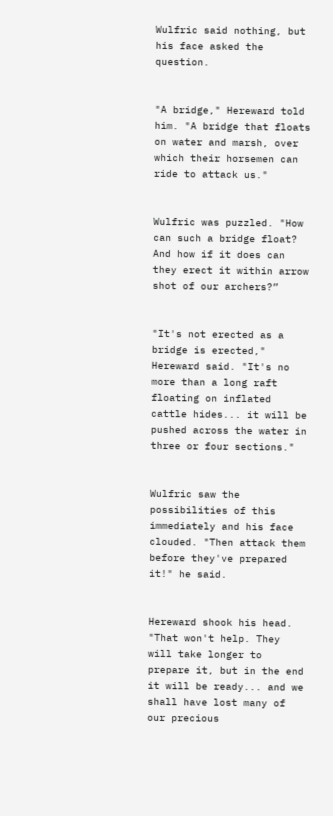Wulfric said nothing, but his face asked the question.


"A bridge," Hereward told him. "A bridge that floats on water and marsh, over which their horsemen can ride to attack us."


Wulfric was puzzled. "How can such a bridge float? And how if it does can they erect it within arrow shot of our archers?”


"It's not erected as a bridge is erected," Hereward said. "It's no more than a long raft floating on inflated cattle hides... it will be pushed across the water in three or four sections."


Wulfric saw the possibilities of this immediately and his face clouded. "Then attack them before they've prepared it!" he said.


Hereward shook his head. "That won't help. They will take longer to prepare it, but in the end it will be ready... and we shall have lost many of our precious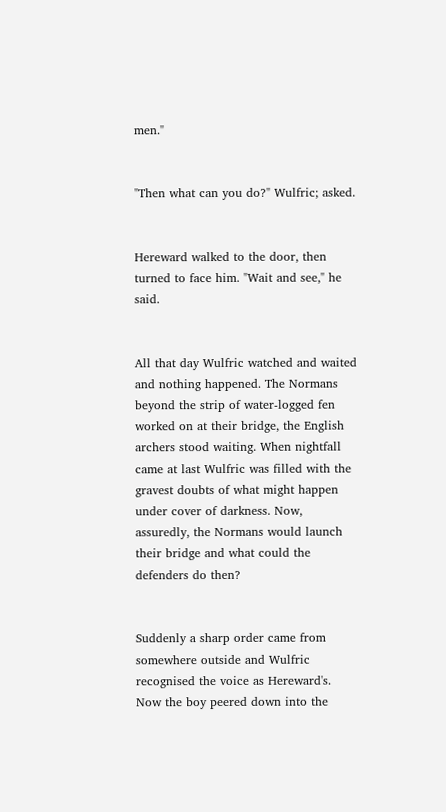men."


"Then what can you do?" Wulfric; asked.


Hereward walked to the door, then turned to face him. "Wait and see," he said.


All that day Wulfric watched and waited and nothing happened. The Normans beyond the strip of water‑logged fen worked on at their bridge, the English archers stood waiting. When nightfall came at last Wulfric was filled with the gravest doubts of what might happen under cover of darkness. Now, assuredly, the Normans would launch their bridge and what could the defenders do then?


Suddenly a sharp order came from somewhere outside and Wulfric recognised the voice as Hereward's. Now the boy peered down into the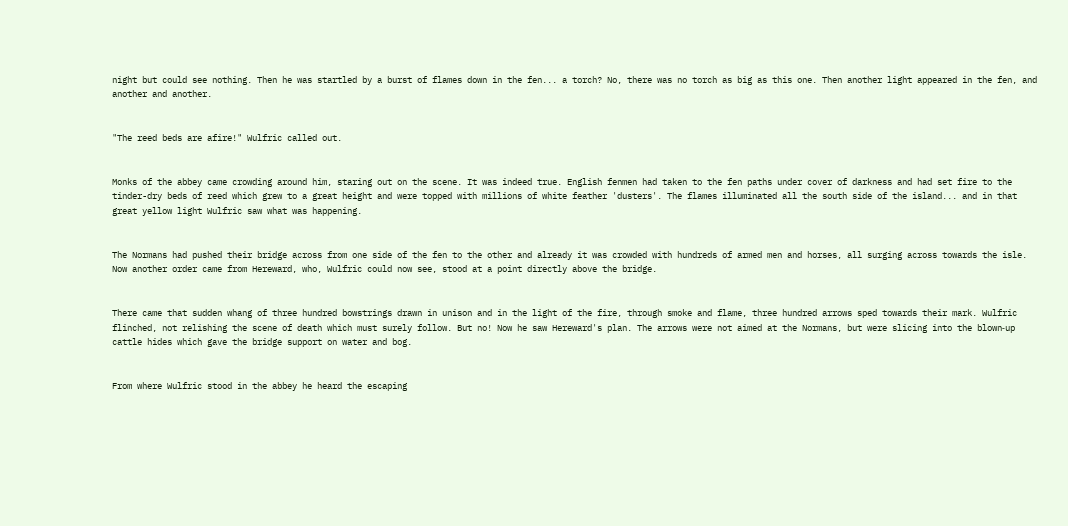night but could see nothing. Then he was startled by a burst of flames down in the fen... a torch? No, there was no torch as big as this one. Then another light appeared in the fen, and another and another.


"The reed beds are afire!" Wulfric called out.


Monks of the abbey came crowding around him, staring out on the scene. It was indeed true. English fenmen had taken to the fen paths under cover of darkness and had set fire to the tinder-dry beds of reed which grew to a great height and were topped with millions of white feather 'dusters'. The flames illuminated all the south side of the island... and in that great yellow light Wulfric saw what was happening.


The Normans had pushed their bridge across from one side of the fen to the other and already it was crowded with hundreds of armed men and horses, all surging across towards the isle. Now another order came from Hereward, who, Wulfric could now see, stood at a point directly above the bridge.


There came that sudden whang of three hundred bowstrings drawn in unison and in the light of the fire, through smoke and flame, three hundred arrows sped towards their mark. Wulfric flinched, not relishing the scene of death which must surely follow. But no! Now he saw Hereward's plan. The arrows were not aimed at the Normans, but were slicing into the blown‑up cattle hides which gave the bridge support on water and bog.


From where Wulfric stood in the abbey he heard the escaping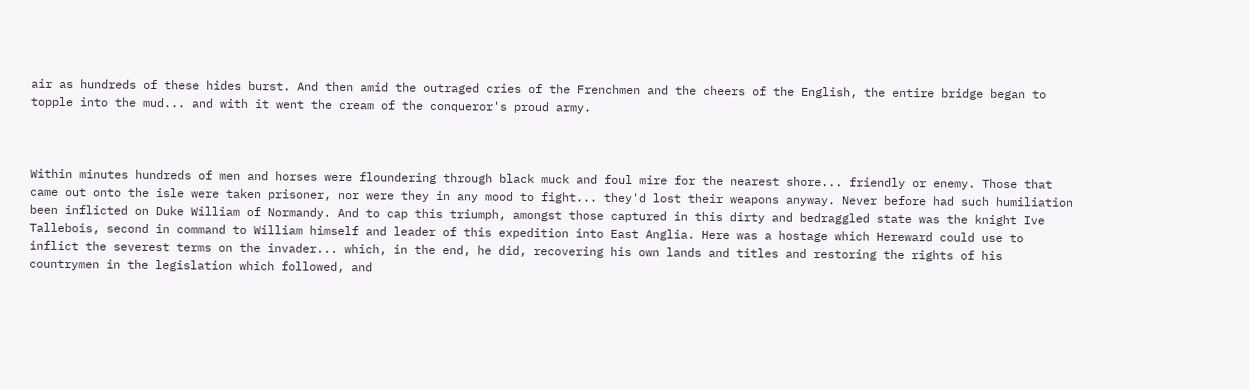air as hundreds of these hides burst. And then amid the outraged cries of the Frenchmen and the cheers of the English, the entire bridge began to topple into the mud... and with it went the cream of the conqueror's proud army.



Within minutes hundreds of men and horses were floundering through black muck and foul mire for the nearest shore... friendly or enemy. Those that came out onto the isle were taken prisoner, nor were they in any mood to fight... they'd lost their weapons anyway. Never before had such humiliation been inflicted on Duke William of Normandy. And to cap this triumph, amongst those captured in this dirty and bedraggled state was the knight Ive Tallebois, second in command to William himself and leader of this expedition into East Anglia. Here was a hostage which Hereward could use to inflict the severest terms on the invader... which, in the end, he did, recovering his own lands and titles and restoring the rights of his countrymen in the legislation which followed, and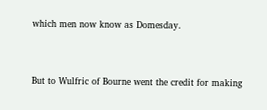which men now know as Domesday.


But to Wulfric of Bourne went the credit for making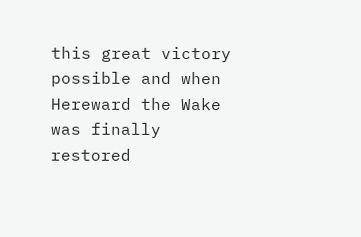this great victory possible and when Hereward the Wake was finally restored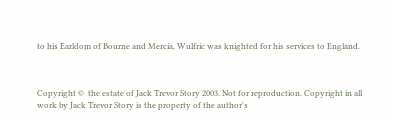to his Earldom of Bourne and Mercia, Wulfric was knighted for his services to England.



Copyright ©  the estate of Jack Trevor Story 2003. Not for reproduction. Copyright in all work by Jack Trevor Story is the property of the author's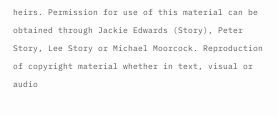heirs. Permission for use of this material can be obtained through Jackie Edwards (Story), Peter Story, Lee Story or Michael Moorcock. Reproduction of copyright material whether in text, visual or audio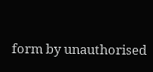form by unauthorised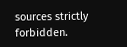sources strictly forbidden.